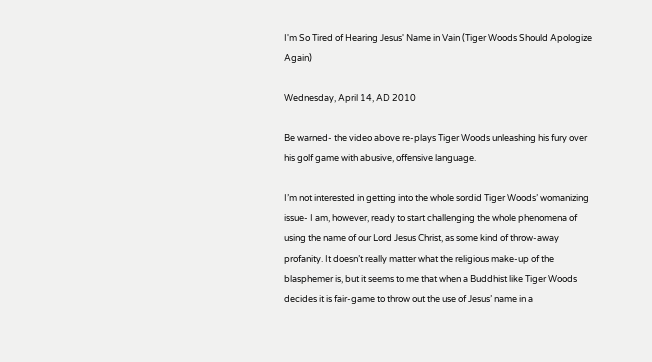I'm So Tired of Hearing Jesus' Name in Vain (Tiger Woods Should Apologize Again)

Wednesday, April 14, AD 2010

Be warned- the video above re-plays Tiger Woods unleashing his fury over his golf game with abusive, offensive language.

I’m not interested in getting into the whole sordid Tiger Woods’ womanizing issue- I am, however, ready to start challenging the whole phenomena of using the name of our Lord Jesus Christ, as some kind of throw-away profanity. It doesn’t really matter what the religious make-up of the blasphemer is, but it seems to me that when a Buddhist like Tiger Woods decides it is fair-game to throw out the use of Jesus’ name in a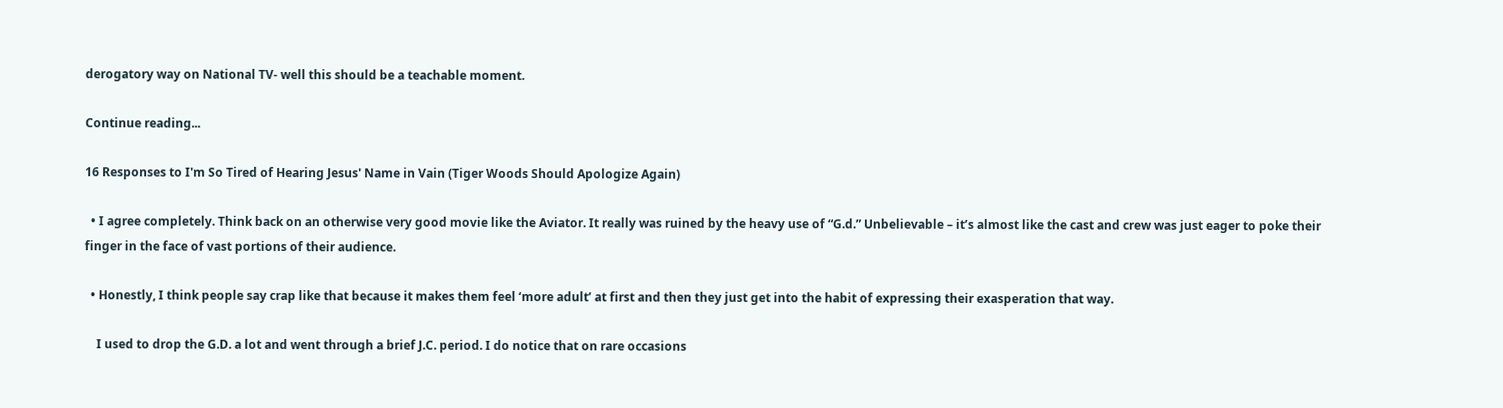derogatory way on National TV- well this should be a teachable moment.

Continue reading...

16 Responses to I'm So Tired of Hearing Jesus' Name in Vain (Tiger Woods Should Apologize Again)

  • I agree completely. Think back on an otherwise very good movie like the Aviator. It really was ruined by the heavy use of “G.d.” Unbelievable – it’s almost like the cast and crew was just eager to poke their finger in the face of vast portions of their audience.

  • Honestly, I think people say crap like that because it makes them feel ‘more adult’ at first and then they just get into the habit of expressing their exasperation that way.

    I used to drop the G.D. a lot and went through a brief J.C. period. I do notice that on rare occasions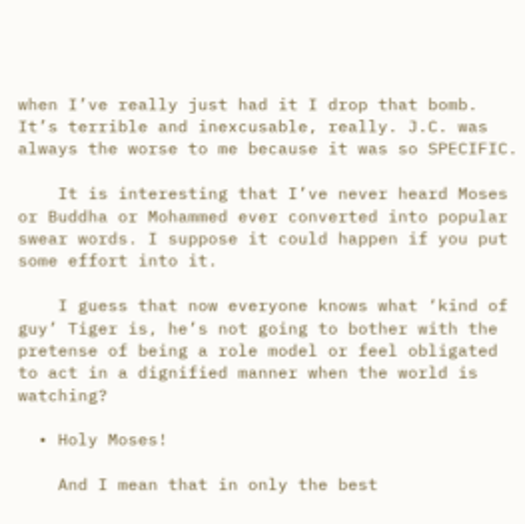when I’ve really just had it I drop that bomb. It’s terrible and inexcusable, really. J.C. was always the worse to me because it was so SPECIFIC.

    It is interesting that I’ve never heard Moses or Buddha or Mohammed ever converted into popular swear words. I suppose it could happen if you put some effort into it.

    I guess that now everyone knows what ‘kind of guy’ Tiger is, he’s not going to bother with the pretense of being a role model or feel obligated to act in a dignified manner when the world is watching?

  • Holy Moses!

    And I mean that in only the best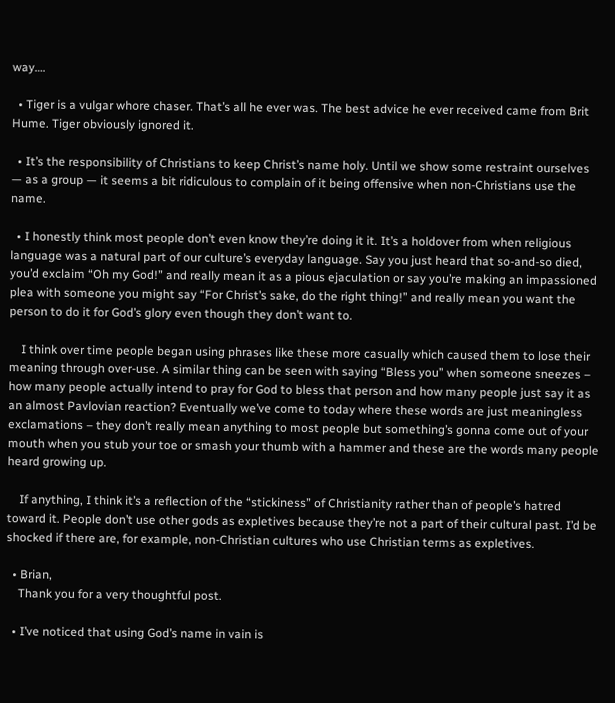way….

  • Tiger is a vulgar whore chaser. That’s all he ever was. The best advice he ever received came from Brit Hume. Tiger obviously ignored it.

  • It’s the responsibility of Christians to keep Christ’s name holy. Until we show some restraint ourselves — as a group — it seems a bit ridiculous to complain of it being offensive when non-Christians use the name.

  • I honestly think most people don’t even know they’re doing it it. It’s a holdover from when religious language was a natural part of our culture’s everyday language. Say you just heard that so-and-so died, you’d exclaim “Oh my God!” and really mean it as a pious ejaculation or say you’re making an impassioned plea with someone you might say “For Christ’s sake, do the right thing!” and really mean you want the person to do it for God’s glory even though they don’t want to.

    I think over time people began using phrases like these more casually which caused them to lose their meaning through over-use. A similar thing can be seen with saying “Bless you” when someone sneezes – how many people actually intend to pray for God to bless that person and how many people just say it as an almost Pavlovian reaction? Eventually we’ve come to today where these words are just meaningless exclamations – they don’t really mean anything to most people but something’s gonna come out of your mouth when you stub your toe or smash your thumb with a hammer and these are the words many people heard growing up.

    If anything, I think it’s a reflection of the “stickiness” of Christianity rather than of people’s hatred toward it. People don’t use other gods as expletives because they’re not a part of their cultural past. I’d be shocked if there are, for example, non-Christian cultures who use Christian terms as expletives.

  • Brian,
    Thank you for a very thoughtful post.

  • I’ve noticed that using God’s name in vain is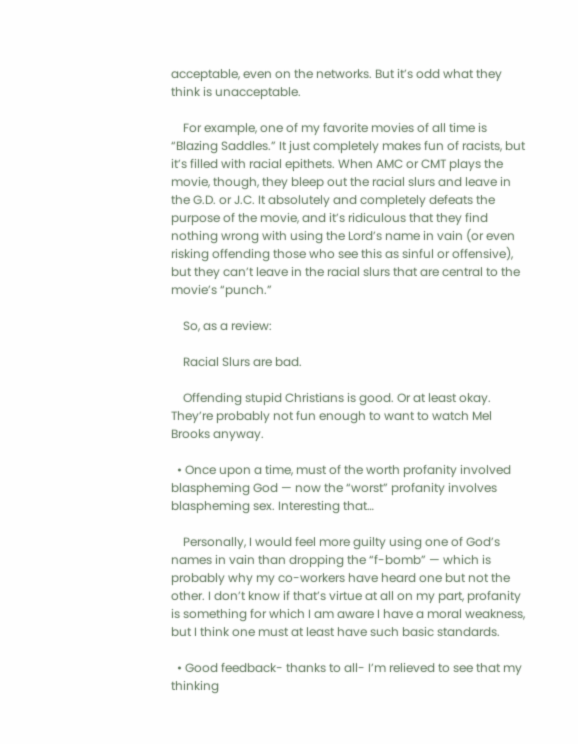acceptable, even on the networks. But it’s odd what they think is unacceptable.

    For example, one of my favorite movies of all time is “Blazing Saddles.” It just completely makes fun of racists, but it’s filled with racial epithets. When AMC or CMT plays the movie, though, they bleep out the racial slurs and leave in the G.D. or J.C. It absolutely and completely defeats the purpose of the movie, and it’s ridiculous that they find nothing wrong with using the Lord’s name in vain (or even risking offending those who see this as sinful or offensive), but they can’t leave in the racial slurs that are central to the movie’s “punch.”

    So, as a review:

    Racial Slurs are bad.

    Offending stupid Christians is good. Or at least okay. They’re probably not fun enough to want to watch Mel Brooks anyway.

  • Once upon a time, must of the worth profanity involved blaspheming God — now the “worst” profanity involves blaspheming sex. Interesting that…

    Personally, I would feel more guilty using one of God’s names in vain than dropping the “f-bomb” — which is probably why my co-workers have heard one but not the other. I don’t know if that’s virtue at all on my part, profanity is something for which I am aware I have a moral weakness, but I think one must at least have such basic standards.

  • Good feedback- thanks to all- I’m relieved to see that my thinking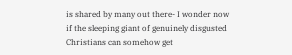is shared by many out there- I wonder now if the sleeping giant of genuinely disgusted Christians can somehow get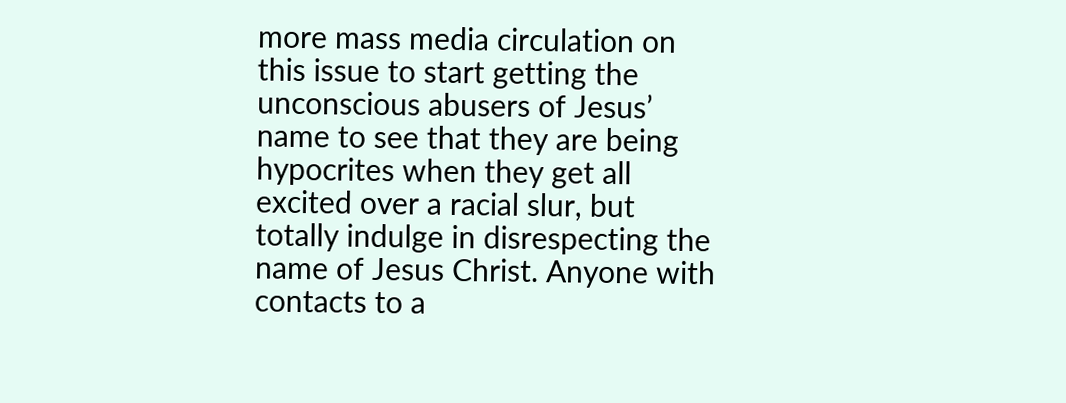more mass media circulation on this issue to start getting the unconscious abusers of Jesus’ name to see that they are being hypocrites when they get all excited over a racial slur, but totally indulge in disrespecting the name of Jesus Christ. Anyone with contacts to a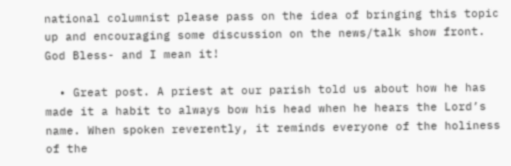national columnist please pass on the idea of bringing this topic up and encouraging some discussion on the news/talk show front. God Bless- and I mean it!

  • Great post. A priest at our parish told us about how he has made it a habit to always bow his head when he hears the Lord’s name. When spoken reverently, it reminds everyone of the holiness of the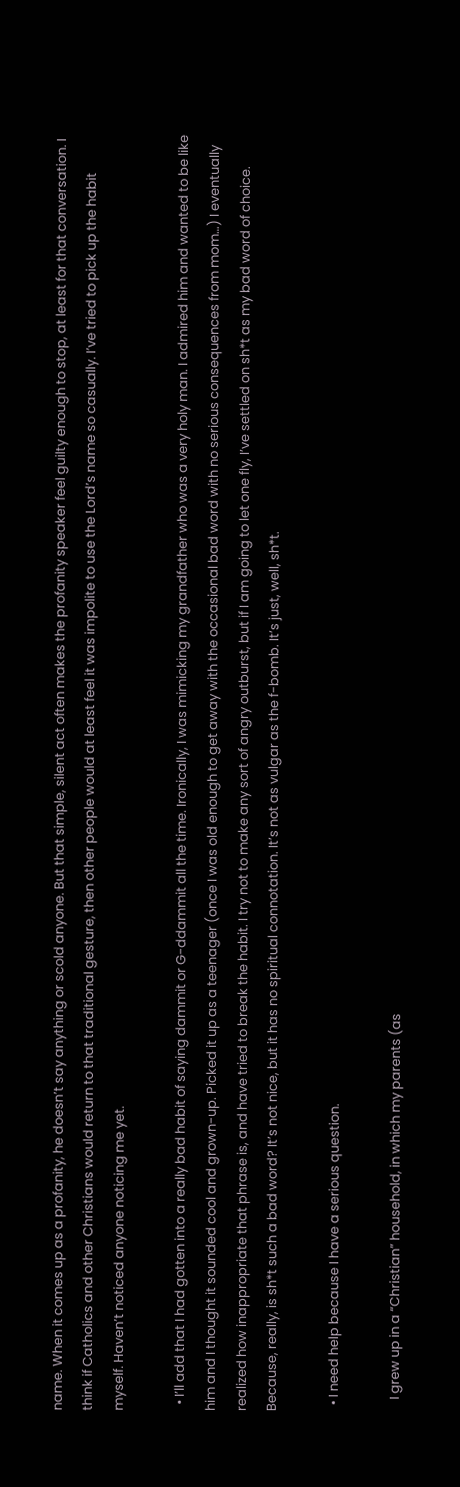name. When it comes up as a profanity, he doesn’t say anything or scold anyone. But that simple, silent act often makes the profanity speaker feel guilty enough to stop, at least for that conversation. I think if Catholics and other Christians would return to that traditional gesture, then other people would at least feel it was impolite to use the Lord’s name so casually. I’ve tried to pick up the habit myself. Haven’t noticed anyone noticing me yet.

  • I’ll add that I had gotten into a really bad habit of saying dammit or G-ddammit all the time. Ironically, I was mimicking my grandfather who was a very holy man. I admired him and wanted to be like him and I thought it sounded cool and grown-up. Picked it up as a teenager (once I was old enough to get away with the occasional bad word with no serious consequences from mom…) I eventually realized how inappropriate that phrase is, and have tried to break the habit. I try not to make any sort of angry outburst, but if I am going to let one fly, I’ve settled on sh*t as my bad word of choice. Because, really, is sh*t such a bad word? It’s not nice, but it has no spiritual connotation. It’s not as vulgar as the f-bomb. It’s just, well, sh*t.

  • I need help because I have a serious question.

    I grew up in a “Christian” household, in which my parents (as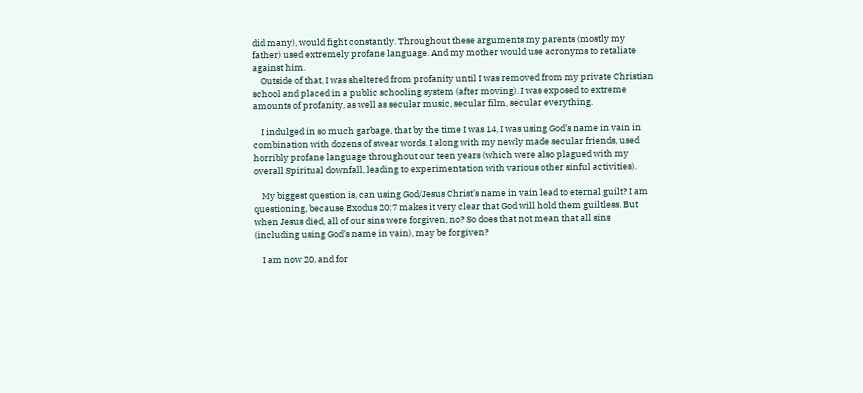did many), would fight constantly. Throughout these arguments my parents (mostly my father) used extremely profane language. And my mother would use acronyms to retaliate against him.
    Outside of that, I was sheltered from profanity until I was removed from my private Christian school and placed in a public schooling system (after moving). I was exposed to extreme amounts of profanity, as well as secular music, secular film, secular everything.

    I indulged in so much garbage, that by the time I was 14, I was using God’s name in vain in combination with dozens of swear words. I along with my newly made secular friends, used horribly profane language throughout our teen years (which were also plagued with my overall Spiritual downfall, leading to experimentation with various other sinful activities).

    My biggest question is, can using God/Jesus Christ’s name in vain lead to eternal guilt? I am questioning, because Exodus 20:7 makes it very clear that God will hold them guiltless. But when Jesus died, all of our sins were forgiven, no? So does that not mean that all sins (including using God’s name in vain), may be forgiven?

    I am now 20, and for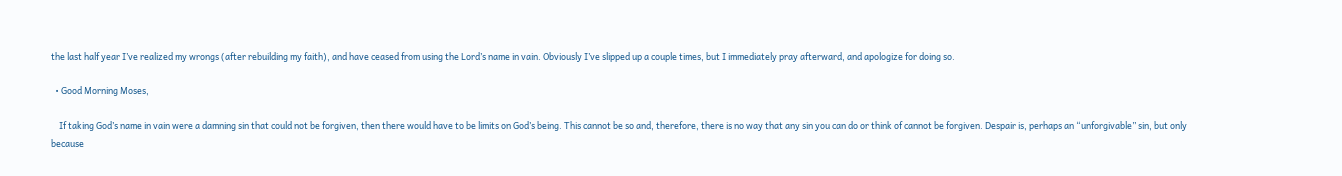the last half year I’ve realized my wrongs (after rebuilding my faith), and have ceased from using the Lord’s name in vain. Obviously I’ve slipped up a couple times, but I immediately pray afterward, and apologize for doing so.

  • Good Morning Moses,

    If taking God’s name in vain were a damning sin that could not be forgiven, then there would have to be limits on God’s being. This cannot be so and, therefore, there is no way that any sin you can do or think of cannot be forgiven. Despair is, perhaps an “unforgivable” sin, but only because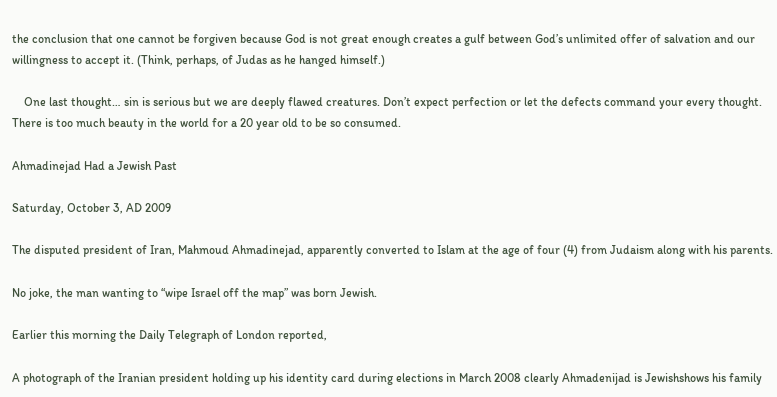the conclusion that one cannot be forgiven because God is not great enough creates a gulf between God’s unlimited offer of salvation and our willingness to accept it. (Think, perhaps, of Judas as he hanged himself.)

    One last thought… sin is serious but we are deeply flawed creatures. Don’t expect perfection or let the defects command your every thought. There is too much beauty in the world for a 20 year old to be so consumed.

Ahmadinejad Had a Jewish Past

Saturday, October 3, AD 2009

The disputed president of Iran, Mahmoud Ahmadinejad, apparently converted to Islam at the age of four (4) from Judaism along with his parents.

No joke, the man wanting to “wipe Israel off the map” was born Jewish.

Earlier this morning the Daily Telegraph of London reported,

A photograph of the Iranian president holding up his identity card during elections in March 2008 clearly Ahmadenijad is Jewishshows his family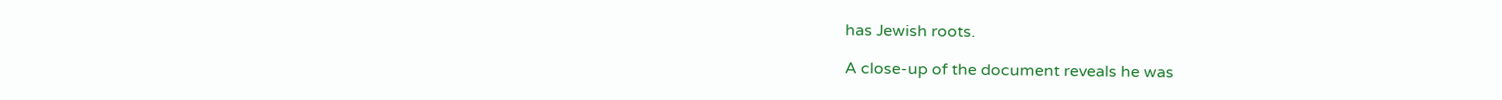has Jewish roots.

A close-up of the document reveals he was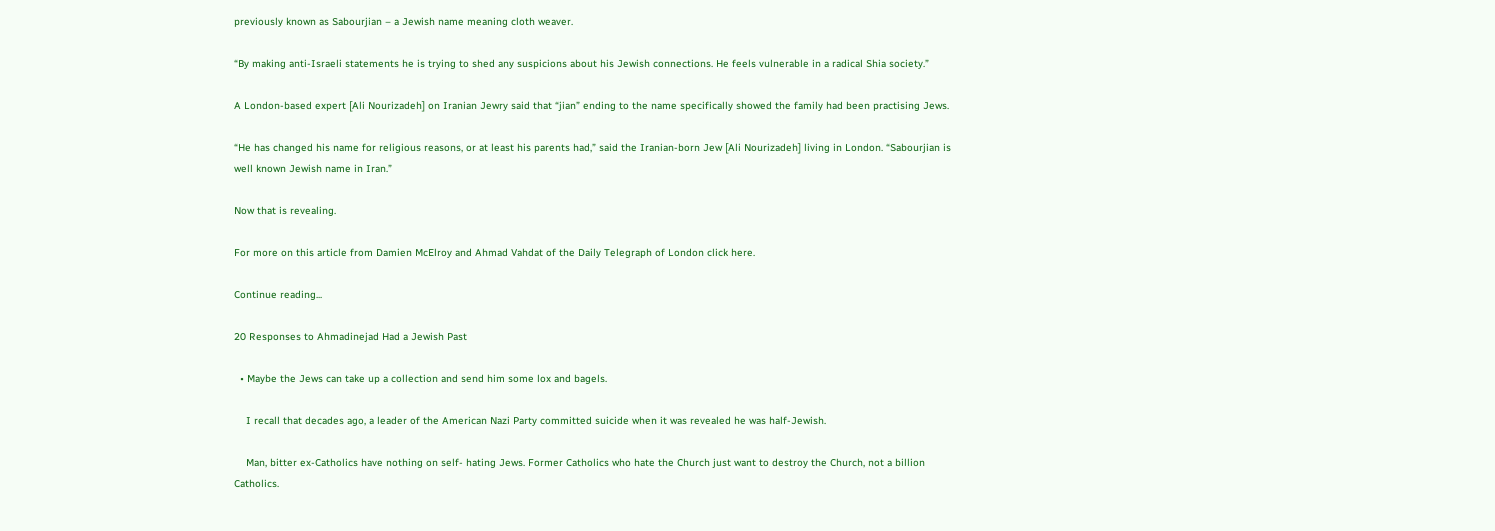previously known as Sabourjian – a Jewish name meaning cloth weaver.

“By making anti-Israeli statements he is trying to shed any suspicions about his Jewish connections. He feels vulnerable in a radical Shia society.”

A London-based expert [Ali Nourizadeh] on Iranian Jewry said that “jian” ending to the name specifically showed the family had been practising Jews.

“He has changed his name for religious reasons, or at least his parents had,” said the Iranian-born Jew [Ali Nourizadeh] living in London. “Sabourjian is well known Jewish name in Iran.”

Now that is revealing.

For more on this article from Damien McElroy and Ahmad Vahdat of the Daily Telegraph of London click here.

Continue reading...

20 Responses to Ahmadinejad Had a Jewish Past

  • Maybe the Jews can take up a collection and send him some lox and bagels.

    I recall that decades ago, a leader of the American Nazi Party committed suicide when it was revealed he was half-Jewish.

    Man, bitter ex-Catholics have nothing on self- hating Jews. Former Catholics who hate the Church just want to destroy the Church, not a billion Catholics.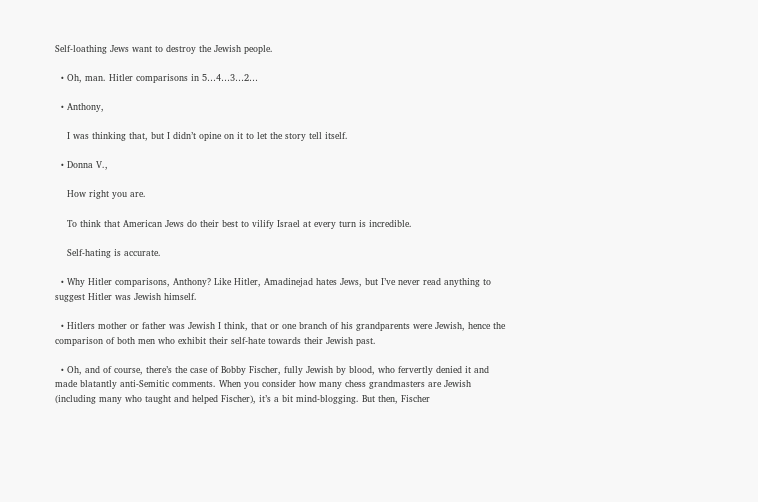Self-loathing Jews want to destroy the Jewish people.

  • Oh, man. Hitler comparisons in 5…4…3…2…

  • Anthony,

    I was thinking that, but I didn’t opine on it to let the story tell itself.

  • Donna V.,

    How right you are.

    To think that American Jews do their best to vilify Israel at every turn is incredible.

    Self-hating is accurate.

  • Why Hitler comparisons, Anthony? Like Hitler, Amadinejad hates Jews, but I’ve never read anything to suggest Hitler was Jewish himself.

  • Hitlers mother or father was Jewish I think, that or one branch of his grandparents were Jewish, hence the comparison of both men who exhibit their self-hate towards their Jewish past.

  • Oh, and of course, there’s the case of Bobby Fischer, fully Jewish by blood, who fervertly denied it and made blatantly anti-Semitic comments. When you consider how many chess grandmasters are Jewish (including many who taught and helped Fischer), it’s a bit mind-blogging. But then, Fischer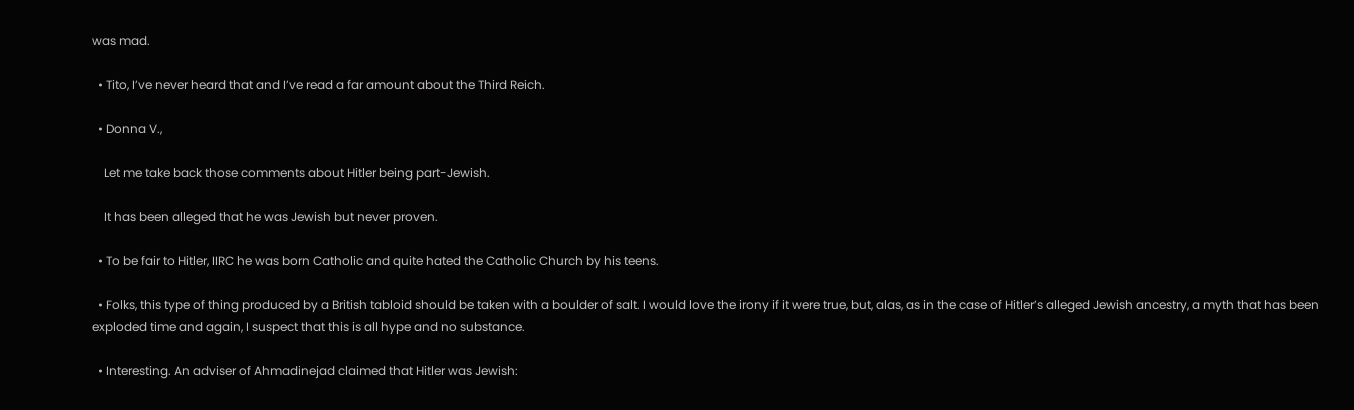was mad.

  • Tito, I’ve never heard that and I’ve read a far amount about the Third Reich.

  • Donna V.,

    Let me take back those comments about Hitler being part-Jewish.

    It has been alleged that he was Jewish but never proven.

  • To be fair to Hitler, IIRC he was born Catholic and quite hated the Catholic Church by his teens.

  • Folks, this type of thing produced by a British tabloid should be taken with a boulder of salt. I would love the irony if it were true, but, alas, as in the case of Hitler’s alleged Jewish ancestry, a myth that has been exploded time and again, I suspect that this is all hype and no substance.

  • Interesting. An adviser of Ahmadinejad claimed that Hitler was Jewish: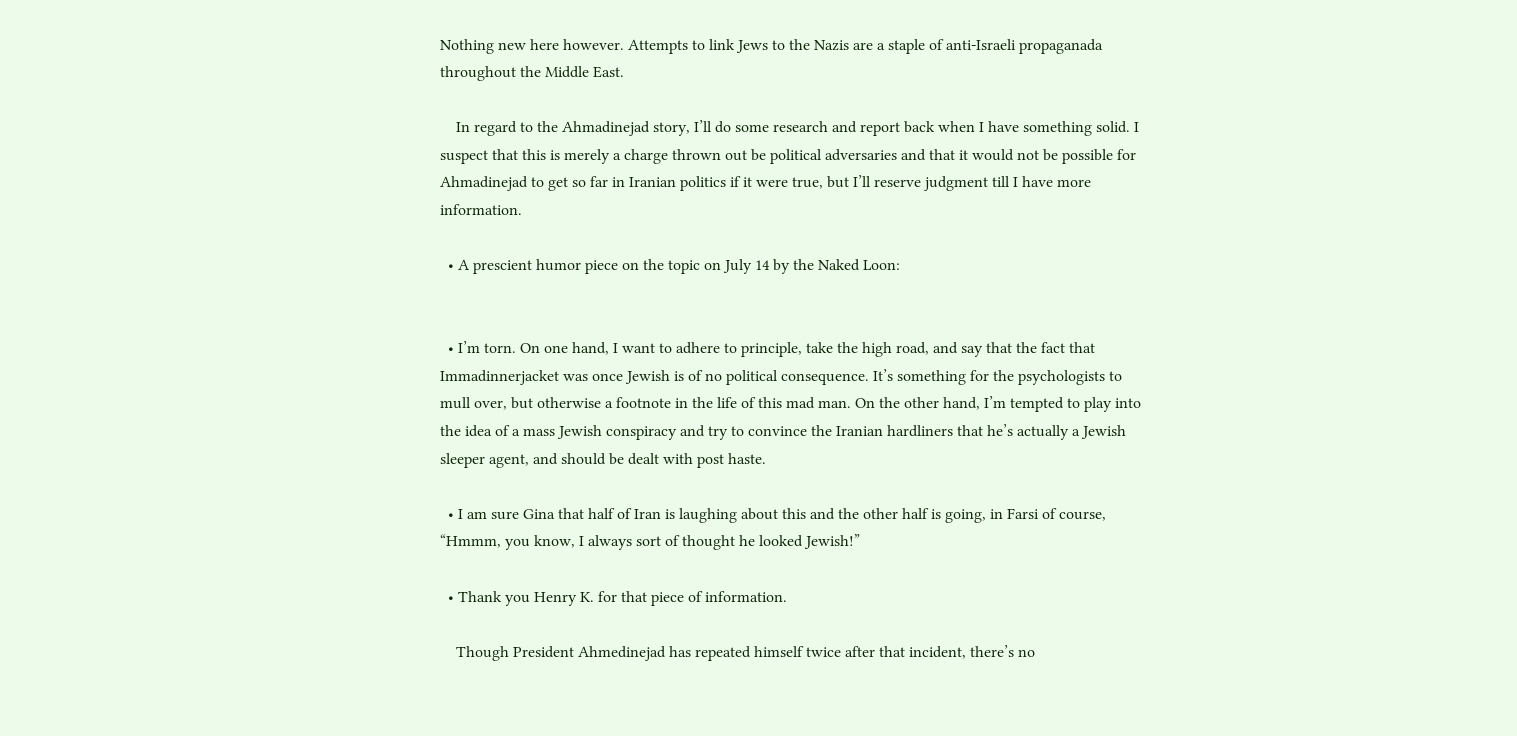Nothing new here however. Attempts to link Jews to the Nazis are a staple of anti-Israeli propaganada throughout the Middle East.

    In regard to the Ahmadinejad story, I’ll do some research and report back when I have something solid. I suspect that this is merely a charge thrown out be political adversaries and that it would not be possible for Ahmadinejad to get so far in Iranian politics if it were true, but I’ll reserve judgment till I have more information.

  • A prescient humor piece on the topic on July 14 by the Naked Loon:


  • I’m torn. On one hand, I want to adhere to principle, take the high road, and say that the fact that Immadinnerjacket was once Jewish is of no political consequence. It’s something for the psychologists to mull over, but otherwise a footnote in the life of this mad man. On the other hand, I’m tempted to play into the idea of a mass Jewish conspiracy and try to convince the Iranian hardliners that he’s actually a Jewish sleeper agent, and should be dealt with post haste.

  • I am sure Gina that half of Iran is laughing about this and the other half is going, in Farsi of course, “Hmmm, you know, I always sort of thought he looked Jewish!”

  • Thank you Henry K. for that piece of information.

    Though President Ahmedinejad has repeated himself twice after that incident, there’s no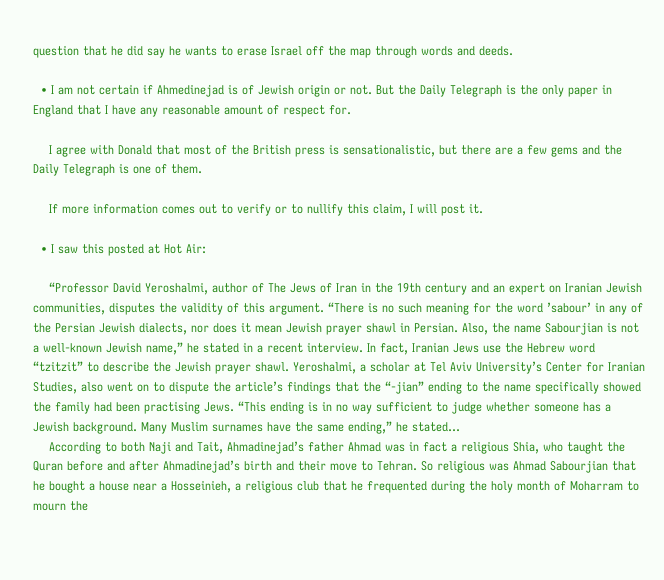question that he did say he wants to erase Israel off the map through words and deeds.

  • I am not certain if Ahmedinejad is of Jewish origin or not. But the Daily Telegraph is the only paper in England that I have any reasonable amount of respect for.

    I agree with Donald that most of the British press is sensationalistic, but there are a few gems and the Daily Telegraph is one of them.

    If more information comes out to verify or to nullify this claim, I will post it.

  • I saw this posted at Hot Air:

    “Professor David Yeroshalmi, author of The Jews of Iran in the 19th century and an expert on Iranian Jewish communities, disputes the validity of this argument. “There is no such meaning for the word ’sabour’ in any of the Persian Jewish dialects, nor does it mean Jewish prayer shawl in Persian. Also, the name Sabourjian is not a well-known Jewish name,” he stated in a recent interview. In fact, Iranian Jews use the Hebrew word “tzitzit” to describe the Jewish prayer shawl. Yeroshalmi, a scholar at Tel Aviv University’s Center for Iranian Studies, also went on to dispute the article’s findings that the “-jian” ending to the name specifically showed the family had been practising Jews. “This ending is in no way sufficient to judge whether someone has a Jewish background. Many Muslim surnames have the same ending,” he stated…
    According to both Naji and Tait, Ahmadinejad’s father Ahmad was in fact a religious Shia, who taught the Quran before and after Ahmadinejad’s birth and their move to Tehran. So religious was Ahmad Sabourjian that he bought a house near a Hosseinieh, a religious club that he frequented during the holy month of Moharram to mourn the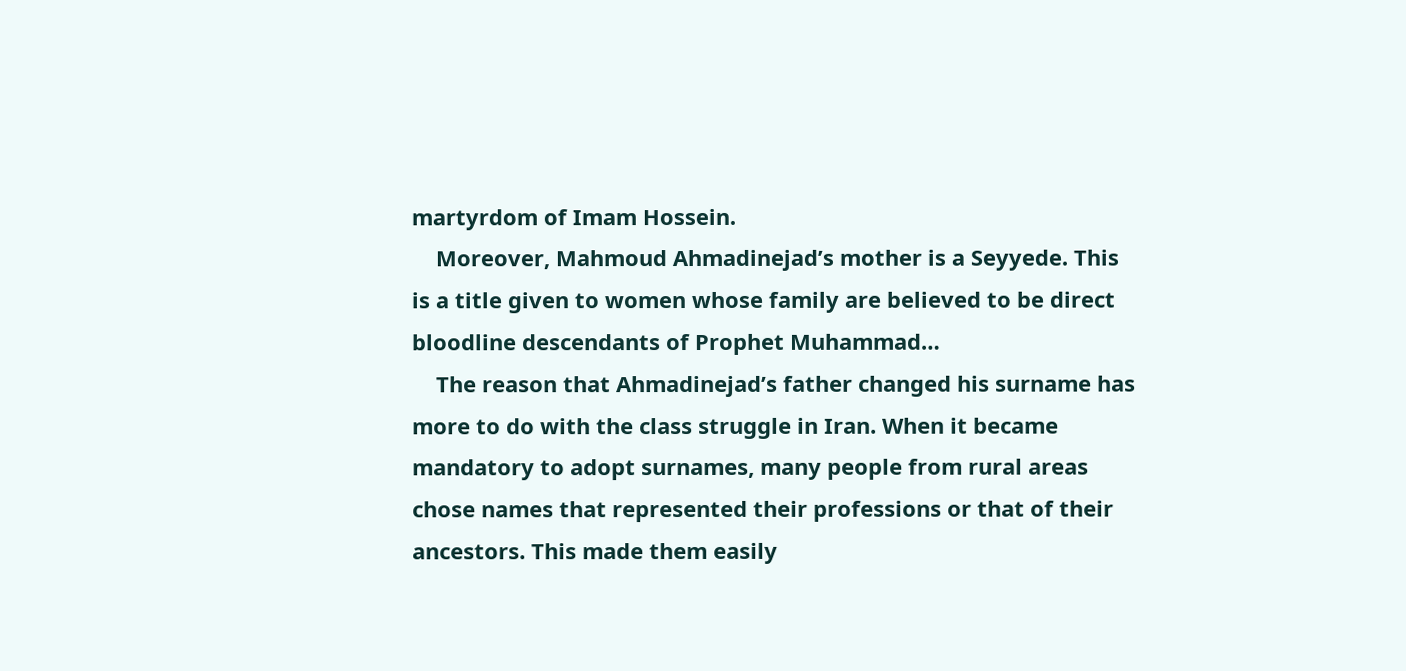martyrdom of Imam Hossein.
    Moreover, Mahmoud Ahmadinejad’s mother is a Seyyede. This is a title given to women whose family are believed to be direct bloodline descendants of Prophet Muhammad…
    The reason that Ahmadinejad’s father changed his surname has more to do with the class struggle in Iran. When it became mandatory to adopt surnames, many people from rural areas chose names that represented their professions or that of their ancestors. This made them easily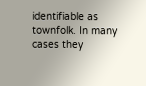identifiable as townfolk. In many cases they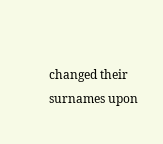changed their surnames upon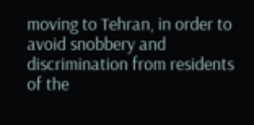moving to Tehran, in order to avoid snobbery and discrimination from residents of the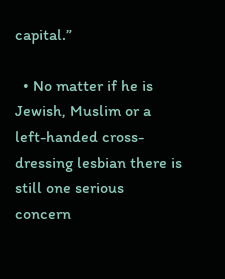capital.”

  • No matter if he is Jewish, Muslim or a left-handed cross-dressing lesbian there is still one serious concern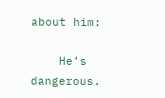about him:

    He’s dangerous.